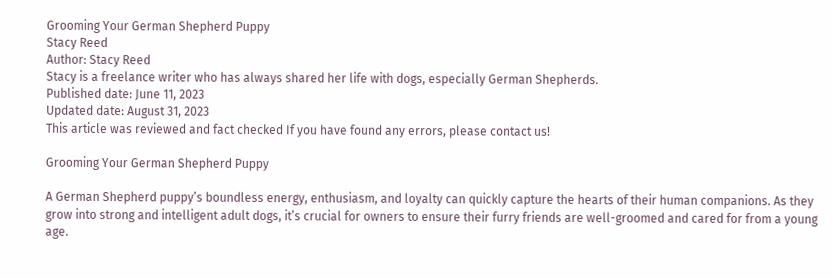Grooming Your German Shepherd Puppy
Stacy Reed
Author: Stacy Reed
Stacy is a freelance writer who has always shared her life with dogs, especially German Shepherds.
Published date: June 11, 2023
Updated date: August 31, 2023
This article was reviewed and fact checked If you have found any errors, please contact us!

Grooming Your German Shepherd Puppy

A German Shepherd puppy’s boundless energy, enthusiasm, and loyalty can quickly capture the hearts of their human companions. As they grow into strong and intelligent adult dogs, it’s crucial for owners to ensure their furry friends are well-groomed and cared for from a young age.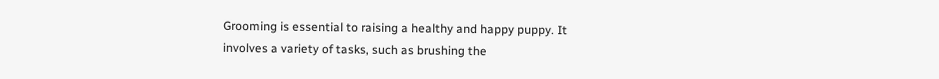Grooming is essential to raising a healthy and happy puppy. It involves a variety of tasks, such as brushing the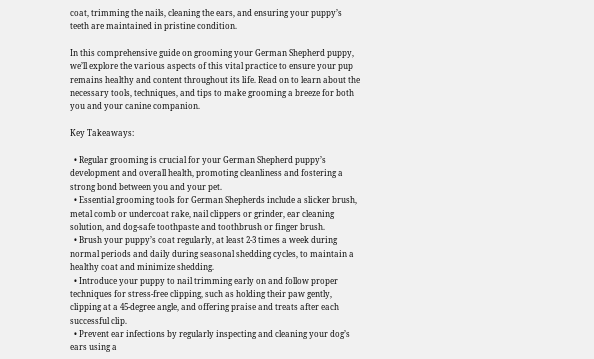coat, trimming the nails, cleaning the ears, and ensuring your puppy’s teeth are maintained in pristine condition.

In this comprehensive guide on grooming your German Shepherd puppy, we’ll explore the various aspects of this vital practice to ensure your pup remains healthy and content throughout its life. Read on to learn about the necessary tools, techniques, and tips to make grooming a breeze for both you and your canine companion.

Key Takeaways:

  • Regular grooming is crucial for your German Shepherd puppy’s development and overall health, promoting cleanliness and fostering a strong bond between you and your pet.
  • Essential grooming tools for German Shepherds include a slicker brush, metal comb or undercoat rake, nail clippers or grinder, ear cleaning solution, and dog-safe toothpaste and toothbrush or finger brush.
  • Brush your puppy’s coat regularly, at least 2-3 times a week during normal periods and daily during seasonal shedding cycles, to maintain a healthy coat and minimize shedding.
  • Introduce your puppy to nail trimming early on and follow proper techniques for stress-free clipping, such as holding their paw gently, clipping at a 45-degree angle, and offering praise and treats after each successful clip.
  • Prevent ear infections by regularly inspecting and cleaning your dog’s ears using a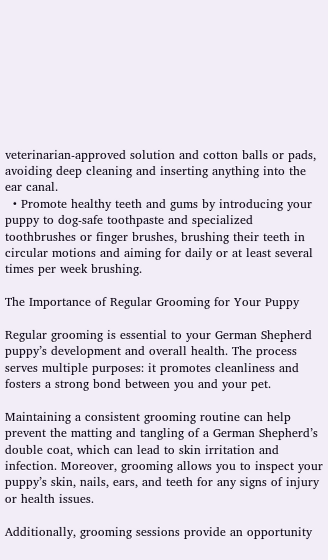veterinarian-approved solution and cotton balls or pads, avoiding deep cleaning and inserting anything into the ear canal.
  • Promote healthy teeth and gums by introducing your puppy to dog-safe toothpaste and specialized toothbrushes or finger brushes, brushing their teeth in circular motions and aiming for daily or at least several times per week brushing.

The Importance of Regular Grooming for Your Puppy

Regular grooming is essential to your German Shepherd puppy’s development and overall health. The process serves multiple purposes: it promotes cleanliness and fosters a strong bond between you and your pet.

Maintaining a consistent grooming routine can help prevent the matting and tangling of a German Shepherd’s double coat, which can lead to skin irritation and infection. Moreover, grooming allows you to inspect your puppy’s skin, nails, ears, and teeth for any signs of injury or health issues.

Additionally, grooming sessions provide an opportunity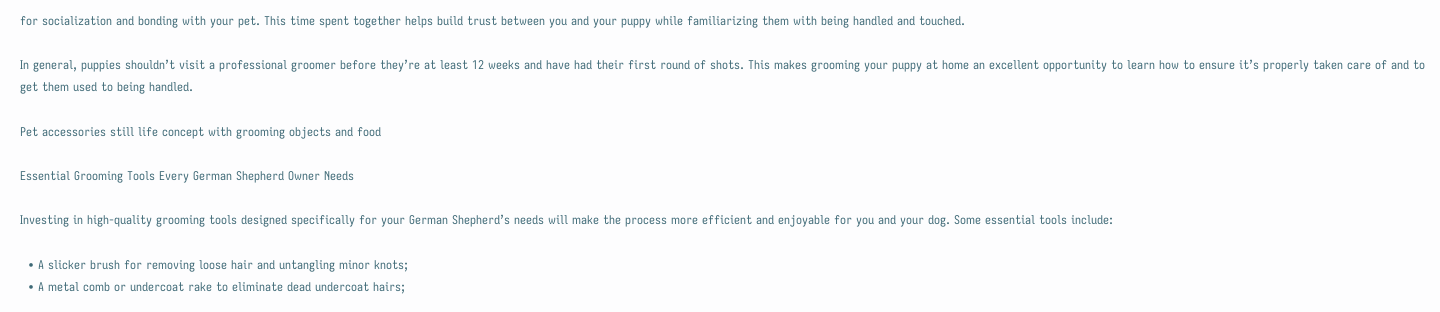for socialization and bonding with your pet. This time spent together helps build trust between you and your puppy while familiarizing them with being handled and touched.

In general, puppies shouldn’t visit a professional groomer before they’re at least 12 weeks and have had their first round of shots. This makes grooming your puppy at home an excellent opportunity to learn how to ensure it’s properly taken care of and to get them used to being handled.

Pet accessories still life concept with grooming objects and food

Essential Grooming Tools Every German Shepherd Owner Needs

Investing in high-quality grooming tools designed specifically for your German Shepherd’s needs will make the process more efficient and enjoyable for you and your dog. Some essential tools include:

  • A slicker brush for removing loose hair and untangling minor knots;
  • A metal comb or undercoat rake to eliminate dead undercoat hairs;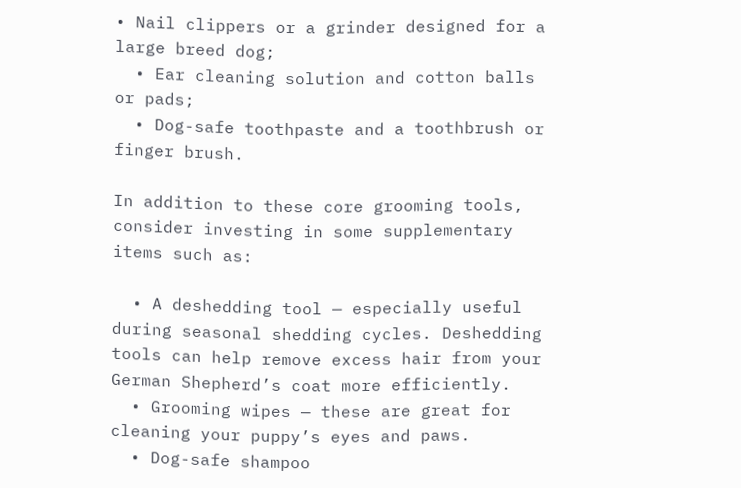• Nail clippers or a grinder designed for a large breed dog;
  • Ear cleaning solution and cotton balls or pads;
  • Dog-safe toothpaste and a toothbrush or finger brush.

In addition to these core grooming tools, consider investing in some supplementary items such as:

  • A deshedding tool — especially useful during seasonal shedding cycles. Deshedding tools can help remove excess hair from your German Shepherd’s coat more efficiently.
  • Grooming wipes — these are great for cleaning your puppy’s eyes and paws.
  • Dog-safe shampoo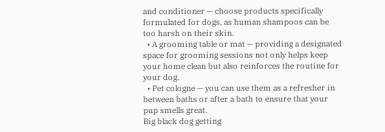and conditioner — choose products specifically formulated for dogs, as human shampoos can be too harsh on their skin.
  • A grooming table or mat — providing a designated space for grooming sessions not only helps keep your home clean but also reinforces the routine for your dog.
  • Pet cologne — you can use them as a refresher in between baths or after a bath to ensure that your pup smells great.
Big black dog getting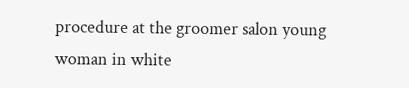procedure at the groomer salon young woman in white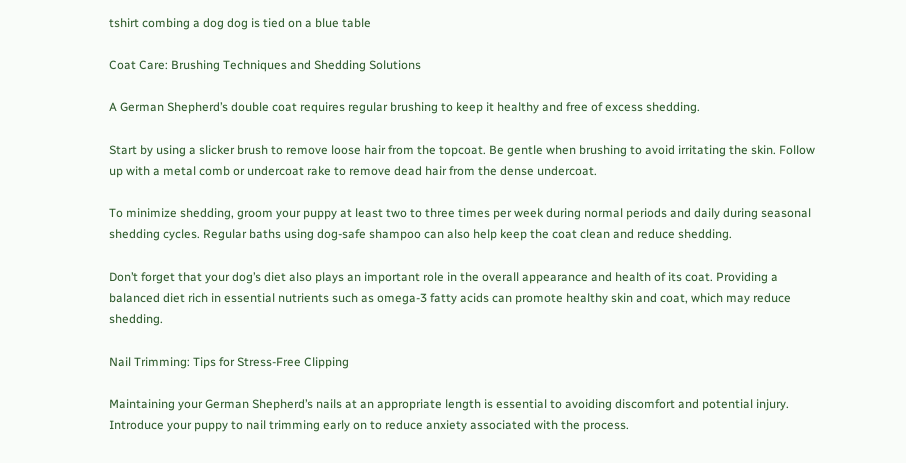tshirt combing a dog dog is tied on a blue table

Coat Care: Brushing Techniques and Shedding Solutions

A German Shepherd’s double coat requires regular brushing to keep it healthy and free of excess shedding.

Start by using a slicker brush to remove loose hair from the topcoat. Be gentle when brushing to avoid irritating the skin. Follow up with a metal comb or undercoat rake to remove dead hair from the dense undercoat.

To minimize shedding, groom your puppy at least two to three times per week during normal periods and daily during seasonal shedding cycles. Regular baths using dog-safe shampoo can also help keep the coat clean and reduce shedding.

Don’t forget that your dog’s diet also plays an important role in the overall appearance and health of its coat. Providing a balanced diet rich in essential nutrients such as omega-3 fatty acids can promote healthy skin and coat, which may reduce shedding.

Nail Trimming: Tips for Stress-Free Clipping

Maintaining your German Shepherd’s nails at an appropriate length is essential to avoiding discomfort and potential injury. Introduce your puppy to nail trimming early on to reduce anxiety associated with the process.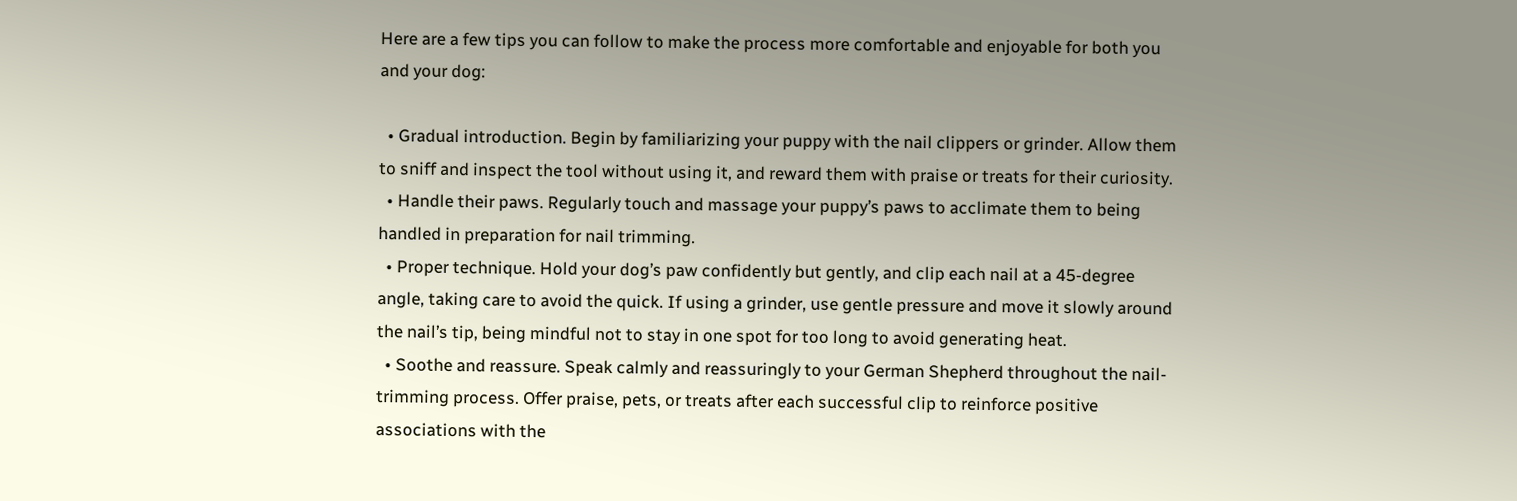Here are a few tips you can follow to make the process more comfortable and enjoyable for both you and your dog:

  • Gradual introduction. Begin by familiarizing your puppy with the nail clippers or grinder. Allow them to sniff and inspect the tool without using it, and reward them with praise or treats for their curiosity.
  • Handle their paws. Regularly touch and massage your puppy’s paws to acclimate them to being handled in preparation for nail trimming.
  • Proper technique. Hold your dog’s paw confidently but gently, and clip each nail at a 45-degree angle, taking care to avoid the quick. If using a grinder, use gentle pressure and move it slowly around the nail’s tip, being mindful not to stay in one spot for too long to avoid generating heat.
  • Soothe and reassure. Speak calmly and reassuringly to your German Shepherd throughout the nail-trimming process. Offer praise, pets, or treats after each successful clip to reinforce positive associations with the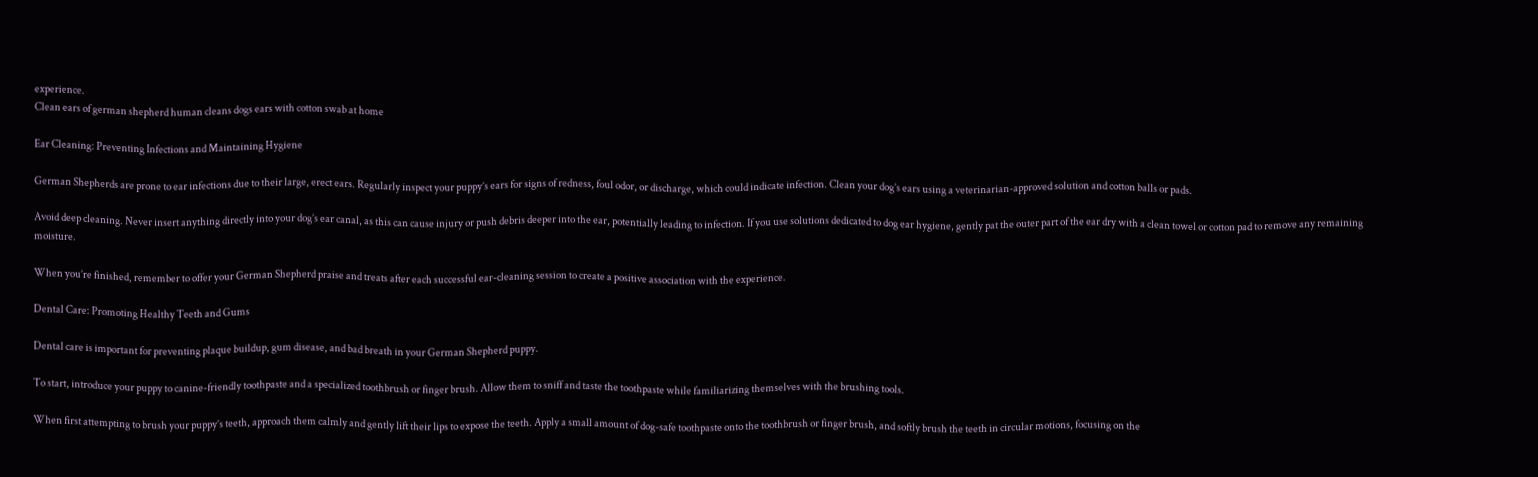experience.
Clean ears of german shepherd human cleans dogs ears with cotton swab at home

Ear Cleaning: Preventing Infections and Maintaining Hygiene

German Shepherds are prone to ear infections due to their large, erect ears. Regularly inspect your puppy’s ears for signs of redness, foul odor, or discharge, which could indicate infection. Clean your dog’s ears using a veterinarian-approved solution and cotton balls or pads.

Avoid deep cleaning. Never insert anything directly into your dog’s ear canal, as this can cause injury or push debris deeper into the ear, potentially leading to infection. If you use solutions dedicated to dog ear hygiene, gently pat the outer part of the ear dry with a clean towel or cotton pad to remove any remaining moisture.

When you’re finished, remember to offer your German Shepherd praise and treats after each successful ear-cleaning session to create a positive association with the experience.

Dental Care: Promoting Healthy Teeth and Gums

Dental care is important for preventing plaque buildup, gum disease, and bad breath in your German Shepherd puppy.

To start, introduce your puppy to canine-friendly toothpaste and a specialized toothbrush or finger brush. Allow them to sniff and taste the toothpaste while familiarizing themselves with the brushing tools.

When first attempting to brush your puppy’s teeth, approach them calmly and gently lift their lips to expose the teeth. Apply a small amount of dog-safe toothpaste onto the toothbrush or finger brush, and softly brush the teeth in circular motions, focusing on the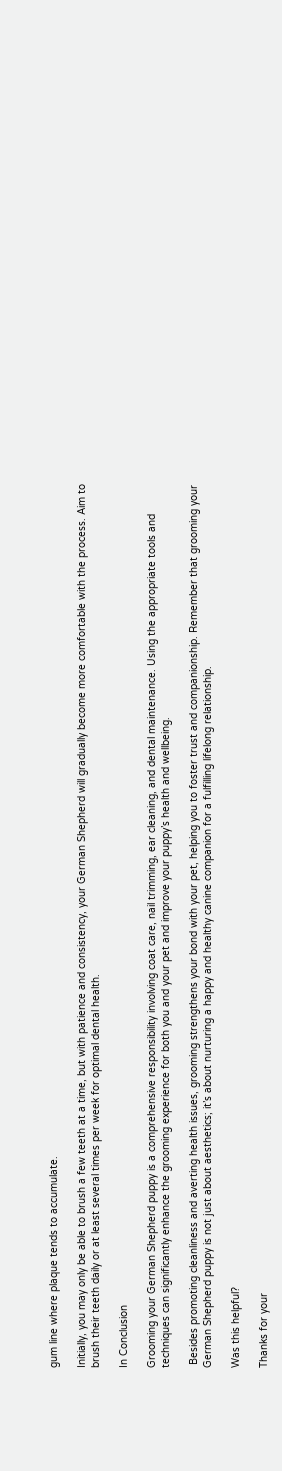gum line where plaque tends to accumulate.

Initially, you may only be able to brush a few teeth at a time, but with patience and consistency, your German Shepherd will gradually become more comfortable with the process. Aim to brush their teeth daily or at least several times per week for optimal dental health.

In Conclusion

Grooming your German Shepherd puppy is a comprehensive responsibility involving coat care, nail trimming, ear cleaning, and dental maintenance. Using the appropriate tools and techniques can significantly enhance the grooming experience for both you and your pet and improve your puppy’s health and wellbeing.

 Besides promoting cleanliness and averting health issues, grooming strengthens your bond with your pet, helping you to foster trust and companionship. Remember that grooming your German Shepherd puppy is not just about aesthetics; it’s about nurturing a happy and healthy canine companion for a fulfilling lifelong relationship.

Was this helpful?

Thanks for your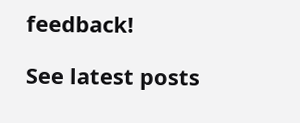feedback!

See latest posts